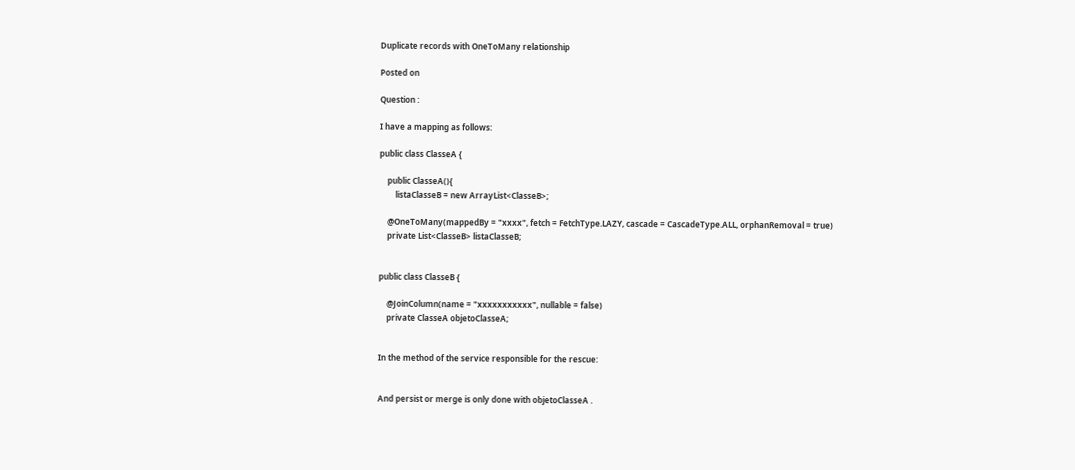Duplicate records with OneToMany relationship

Posted on

Question :

I have a mapping as follows:

public class ClasseA {

    public ClasseA(){
        listaClasseB = new ArrayList<ClasseB>;

    @OneToMany(mappedBy = "xxxx", fetch = FetchType.LAZY, cascade = CascadeType.ALL, orphanRemoval = true)
    private List<ClasseB> listaClasseB;


public class ClasseB {

    @JoinColumn(name = "xxxxxxxxxxx", nullable = false)
    private ClasseA objetoClasseA;


In the method of the service responsible for the rescue:


And persist or merge is only done with objetoClasseA .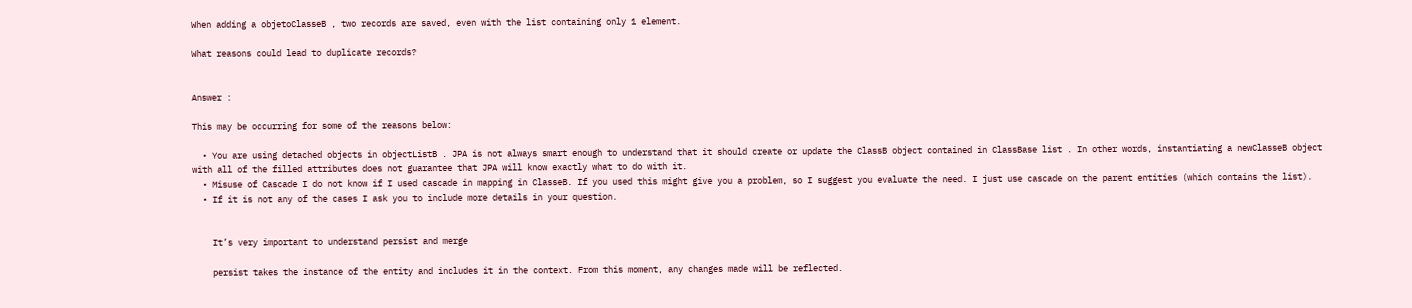When adding a objetoClasseB , two records are saved, even with the list containing only 1 element.

What reasons could lead to duplicate records?


Answer :

This may be occurring for some of the reasons below:

  • You are using detached objects in objectListB . JPA is not always smart enough to understand that it should create or update the ClassB object contained in ClassBase list . In other words, instantiating a newClasseB object with all of the filled attributes does not guarantee that JPA will know exactly what to do with it.
  • Misuse of Cascade I do not know if I used cascade in mapping in ClasseB. If you used this might give you a problem, so I suggest you evaluate the need. I just use cascade on the parent entities (which contains the list).
  • If it is not any of the cases I ask you to include more details in your question.


    It’s very important to understand persist and merge

    persist takes the instance of the entity and includes it in the context. From this moment, any changes made will be reflected.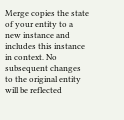Merge copies the state of your entity to a new instance and includes this instance in context. No subsequent changes to the original entity will be reflected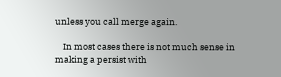unless you call merge again.

    In most cases there is not much sense in making a persist with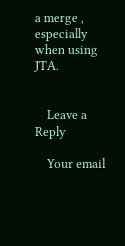a merge , especially when using JTA.


    Leave a Reply

    Your email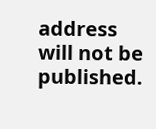address will not be published.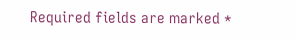Required fields are marked *